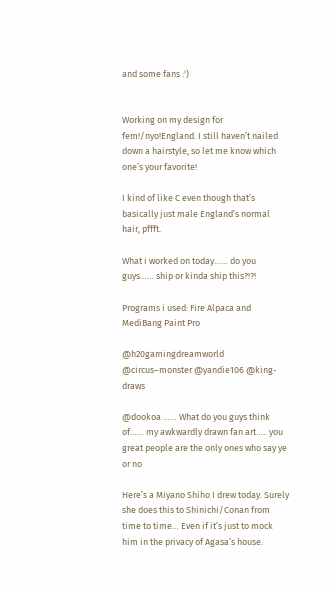and some fans :')


Working on my design for fem!/nyo!England. I still haven’t nailed down a hairstyle, so let me know which one’s your favorite!

I kind of like C even though that’s basically just male England’s normal hair, pffft.

What i worked on today…… do you guys…… ship or kinda ship this?!?!

Programs i used: Fire Alpaca and MediBang Paint Pro

@h20gamingdreamworld @circus–monster @yandie106 @king-draws

@dookoa …… What do you guys think of…… my awkwardly drawn fan art….. you great people are the only ones who say ye or no

Here’s a Miyano Shiho I drew today. Surely she does this to Shinichi/Conan from time to time… Even if it’s just to mock him in the privacy of Agasa’s house.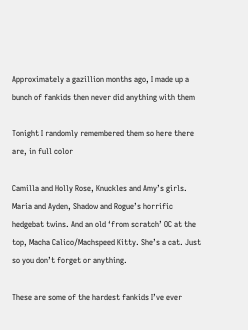Approximately a gazillion months ago, I made up a bunch of fankids then never did anything with them

Tonight I randomly remembered them so here there are, in full color

Camilla and Holly Rose, Knuckles and Amy’s girls. Maria and Ayden, Shadow and Rogue’s horrific hedgebat twins. And an old ‘from scratch’ OC at the top, Macha Calico/Machspeed Kitty. She’s a cat. Just so you don’t forget or anything.

These are some of the hardest fankids I’ve ever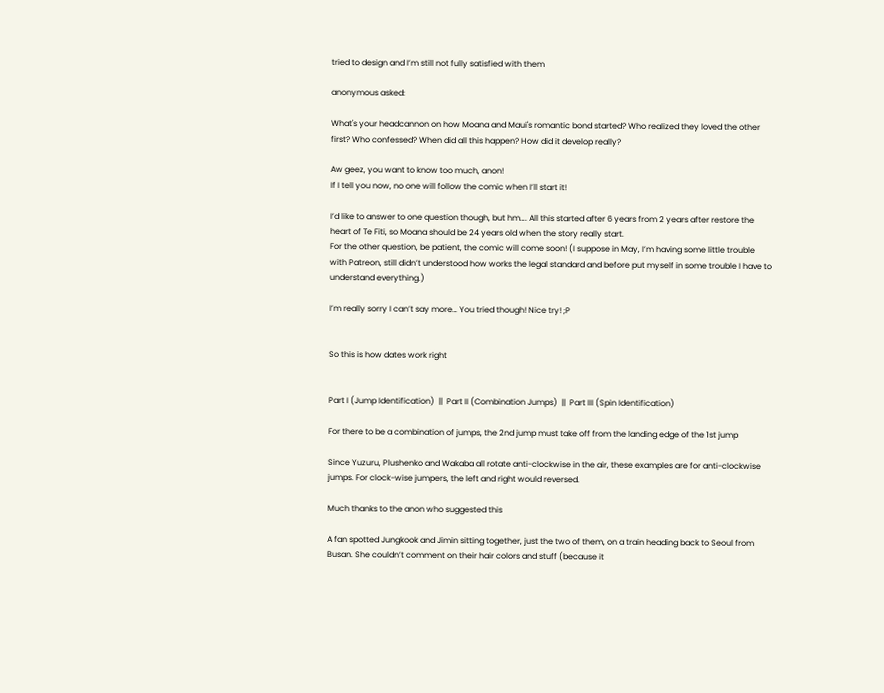tried to design and I’m still not fully satisfied with them

anonymous asked:

What's your headcannon on how Moana and Maui's romantic bond started? Who realized they loved the other first? Who confessed? When did all this happen? How did it develop really?

Aw geez, you want to know too much, anon!
If I tell you now, no one will follow the comic when I’ll start it!

I’d like to answer to one question though, but hm…. All this started after 6 years from 2 years after restore the heart of Te Fiti, so Moana should be 24 years old when the story really start.
For the other question, be patient, the comic will come soon! (I suppose in May, I’m having some little trouble with Patreon, still didn’t understood how works the legal standard and before put myself in some trouble I have to understand everything.)

I’m really sorry I can’t say more… You tried though! Nice try! ;P


So this is how dates work right


Part I (Jump Identification)  ||  Part II (Combination Jumps)  ||  Part III (Spin Identification)

For there to be a combination of jumps, the 2nd jump must take off from the landing edge of the 1st jump

Since Yuzuru, Plushenko and Wakaba all rotate anti-clockwise in the air, these examples are for anti-clockwise jumps. For clock-wise jumpers, the left and right would reversed.

Much thanks to the anon who suggested this

A fan spotted Jungkook and Jimin sitting together, just the two of them, on a train heading back to Seoul from Busan. She couldn’t comment on their hair colors and stuff (because it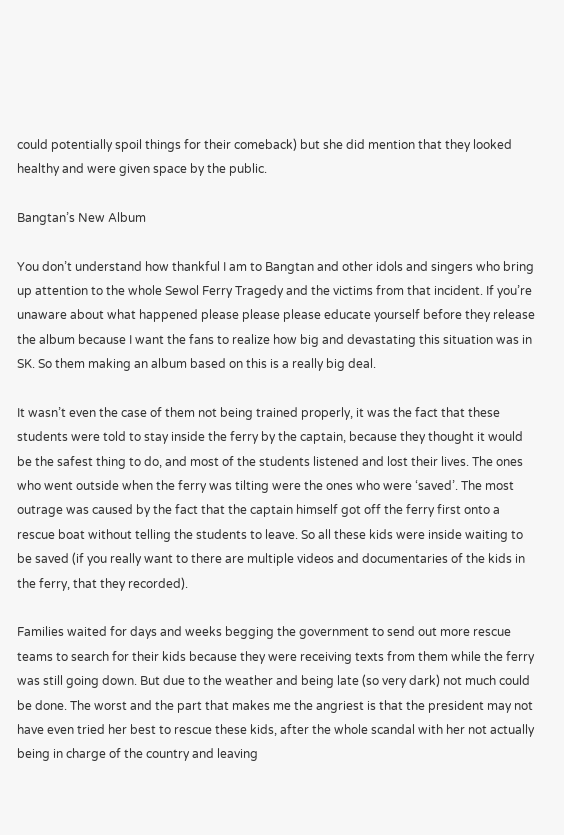could potentially spoil things for their comeback) but she did mention that they looked healthy and were given space by the public.

Bangtan’s New Album

You don’t understand how thankful I am to Bangtan and other idols and singers who bring up attention to the whole Sewol Ferry Tragedy and the victims from that incident. If you’re unaware about what happened please please please educate yourself before they release the album because I want the fans to realize how big and devastating this situation was in SK. So them making an album based on this is a really big deal.

It wasn’t even the case of them not being trained properly, it was the fact that these students were told to stay inside the ferry by the captain, because they thought it would be the safest thing to do, and most of the students listened and lost their lives. The ones who went outside when the ferry was tilting were the ones who were ‘saved’. The most outrage was caused by the fact that the captain himself got off the ferry first onto a rescue boat without telling the students to leave. So all these kids were inside waiting to be saved (if you really want to there are multiple videos and documentaries of the kids in the ferry, that they recorded).

Families waited for days and weeks begging the government to send out more rescue teams to search for their kids because they were receiving texts from them while the ferry was still going down. But due to the weather and being late (so very dark) not much could be done. The worst and the part that makes me the angriest is that the president may not have even tried her best to rescue these kids, after the whole scandal with her not actually being in charge of the country and leaving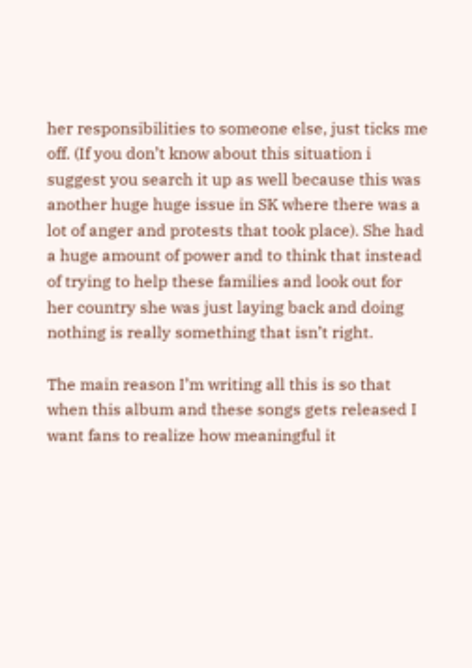her responsibilities to someone else, just ticks me off. (If you don’t know about this situation i suggest you search it up as well because this was another huge huge issue in SK where there was a lot of anger and protests that took place). She had a huge amount of power and to think that instead of trying to help these families and look out for her country she was just laying back and doing nothing is really something that isn’t right.

The main reason I’m writing all this is so that when this album and these songs gets released I want fans to realize how meaningful it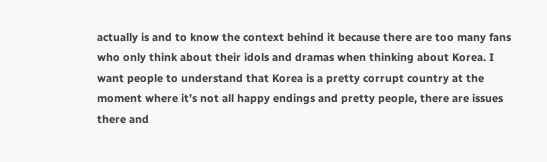actually is and to know the context behind it because there are too many fans who only think about their idols and dramas when thinking about Korea. I want people to understand that Korea is a pretty corrupt country at the moment where it’s not all happy endings and pretty people, there are issues there and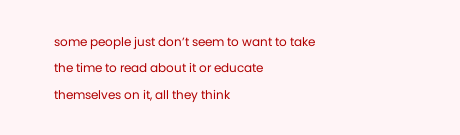some people just don’t seem to want to take the time to read about it or educate themselves on it, all they think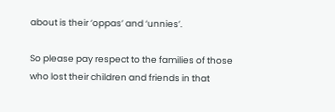about is their ‘oppas’ and ‘unnies’.

So please pay respect to the families of those who lost their children and friends in that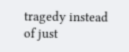tragedy instead of just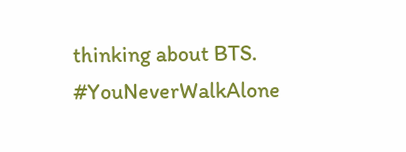thinking about BTS.  #YouNeverWalkAlone